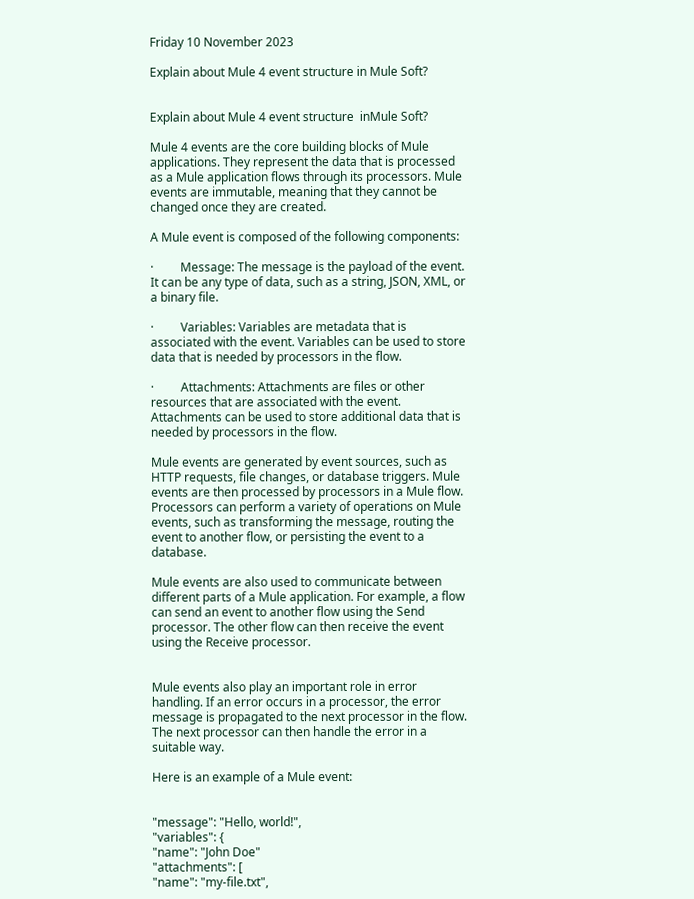Friday 10 November 2023

Explain about Mule 4 event structure in Mule Soft?


Explain about Mule 4 event structure  inMule Soft?

Mule 4 events are the core building blocks of Mule applications. They represent the data that is processed as a Mule application flows through its processors. Mule events are immutable, meaning that they cannot be changed once they are created.

A Mule event is composed of the following components:

·         Message: The message is the payload of the event. It can be any type of data, such as a string, JSON, XML, or a binary file.

·         Variables: Variables are metadata that is associated with the event. Variables can be used to store data that is needed by processors in the flow.

·         Attachments: Attachments are files or other resources that are associated with the event. Attachments can be used to store additional data that is needed by processors in the flow.

Mule events are generated by event sources, such as HTTP requests, file changes, or database triggers. Mule events are then processed by processors in a Mule flow. Processors can perform a variety of operations on Mule events, such as transforming the message, routing the event to another flow, or persisting the event to a database.

Mule events are also used to communicate between different parts of a Mule application. For example, a flow can send an event to another flow using the Send processor. The other flow can then receive the event using the Receive processor.


Mule events also play an important role in error handling. If an error occurs in a processor, the error message is propagated to the next processor in the flow. The next processor can then handle the error in a suitable way.

Here is an example of a Mule event:


"message": "Hello, world!",
"variables": {
"name": "John Doe"
"attachments": [
"name": "my-file.txt",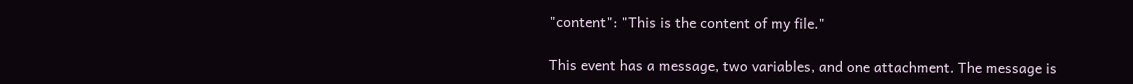"content": "This is the content of my file."

This event has a message, two variables, and one attachment. The message is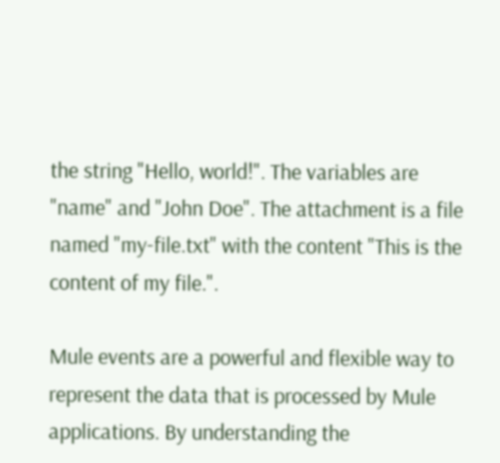the string "Hello, world!". The variables are "name" and "John Doe". The attachment is a file named "my-file.txt" with the content "This is the content of my file.".

Mule events are a powerful and flexible way to represent the data that is processed by Mule applications. By understanding the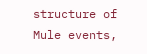structure of Mule events,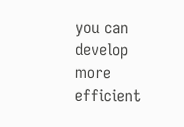you can develop more efficient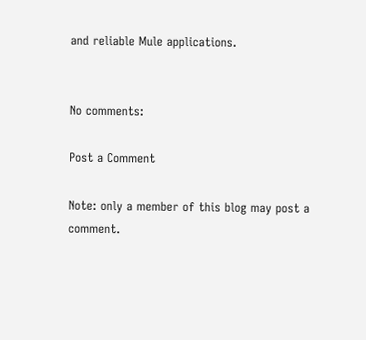and reliable Mule applications.


No comments:

Post a Comment

Note: only a member of this blog may post a comment.